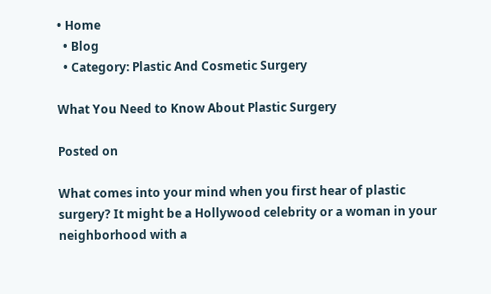• Home
  • Blog
  • Category: Plastic And Cosmetic Surgery

What You Need to Know About Plastic Surgery

Posted on

What comes into your mind when you first hear of plastic surgery? It might be a Hollywood celebrity or a woman in your neighborhood with a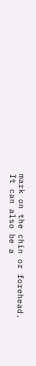mark on the chin or forehead. It can also be a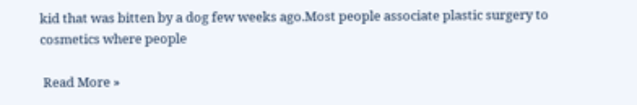kid that was bitten by a dog few weeks ago.Most people associate plastic surgery to cosmetics where people

 Read More »